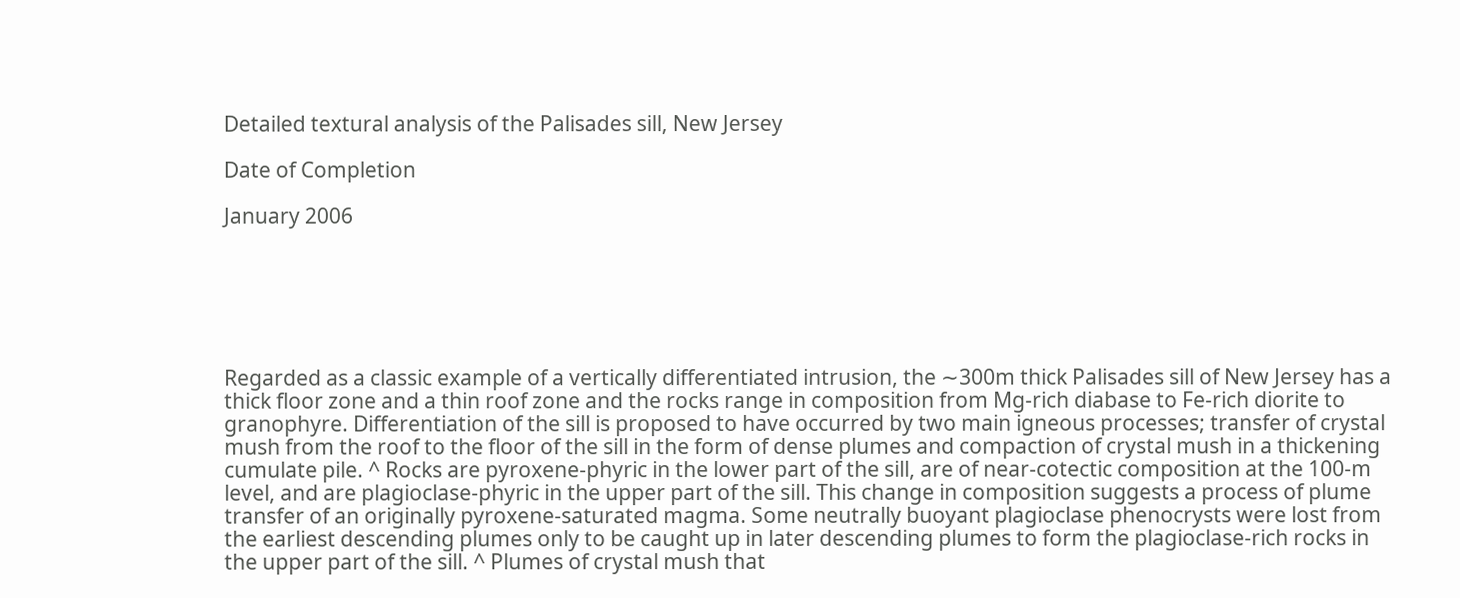Detailed textural analysis of the Palisades sill, New Jersey

Date of Completion

January 2006






Regarded as a classic example of a vertically differentiated intrusion, the ∼300m thick Palisades sill of New Jersey has a thick floor zone and a thin roof zone and the rocks range in composition from Mg-rich diabase to Fe-rich diorite to granophyre. Differentiation of the sill is proposed to have occurred by two main igneous processes; transfer of crystal mush from the roof to the floor of the sill in the form of dense plumes and compaction of crystal mush in a thickening cumulate pile. ^ Rocks are pyroxene-phyric in the lower part of the sill, are of near-cotectic composition at the 100-m level, and are plagioclase-phyric in the upper part of the sill. This change in composition suggests a process of plume transfer of an originally pyroxene-saturated magma. Some neutrally buoyant plagioclase phenocrysts were lost from the earliest descending plumes only to be caught up in later descending plumes to form the plagioclase-rich rocks in the upper part of the sill. ^ Plumes of crystal mush that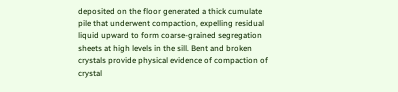deposited on the floor generated a thick cumulate pile that underwent compaction, expelling residual liquid upward to form coarse-grained segregation sheets at high levels in the sill. Bent and broken crystals provide physical evidence of compaction of crystal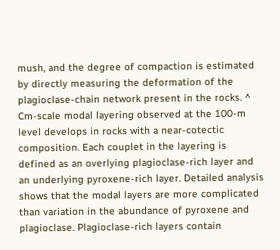mush, and the degree of compaction is estimated by directly measuring the deformation of the plagioclase-chain network present in the rocks. ^ Cm-scale modal layering observed at the 100-m level develops in rocks with a near-cotectic composition. Each couplet in the layering is defined as an overlying plagioclase-rich layer and an underlying pyroxene-rich layer. Detailed analysis shows that the modal layers are more complicated than variation in the abundance of pyroxene and plagioclase. Plagioclase-rich layers contain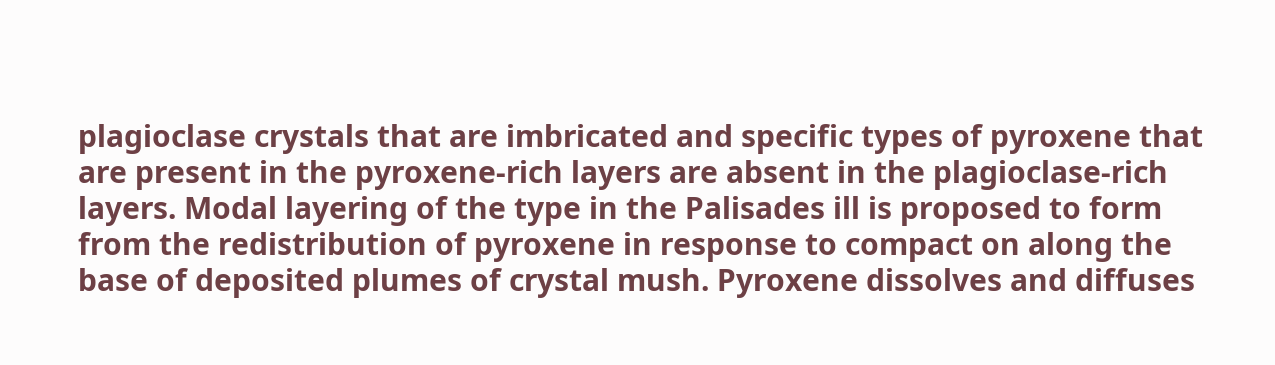plagioclase crystals that are imbricated and specific types of pyroxene that are present in the pyroxene-rich layers are absent in the plagioclase-rich layers. Modal layering of the type in the Palisades ill is proposed to form from the redistribution of pyroxene in response to compact on along the base of deposited plumes of crystal mush. Pyroxene dissolves and diffuses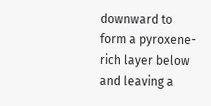downward to form a pyroxene-rich layer below and leaving a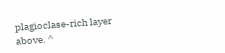plagioclase-rich layer above. ^